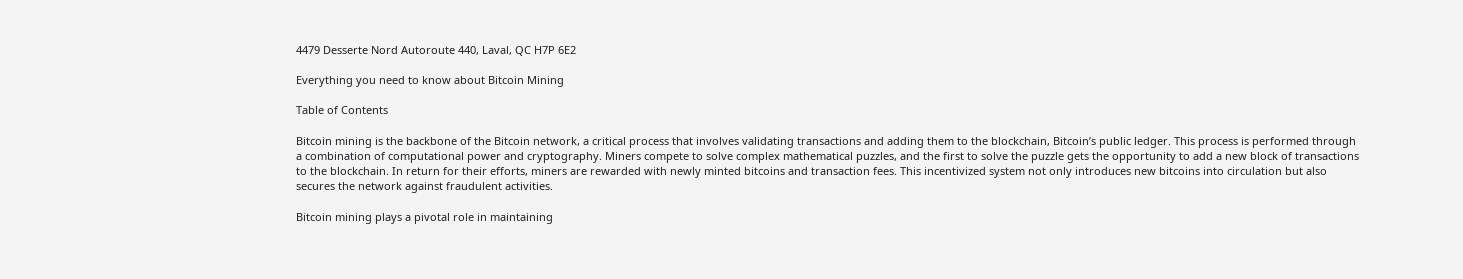4479 Desserte Nord Autoroute 440, Laval, QC H7P 6E2

Everything you need to know about Bitcoin Mining

Table of Contents

Bitcoin mining is the backbone of the Bitcoin network, a critical process that involves validating transactions and adding them to the blockchain, Bitcoin’s public ledger. This process is performed through a combination of computational power and cryptography. Miners compete to solve complex mathematical puzzles, and the first to solve the puzzle gets the opportunity to add a new block of transactions to the blockchain. In return for their efforts, miners are rewarded with newly minted bitcoins and transaction fees. This incentivized system not only introduces new bitcoins into circulation but also secures the network against fraudulent activities.

Bitcoin mining plays a pivotal role in maintaining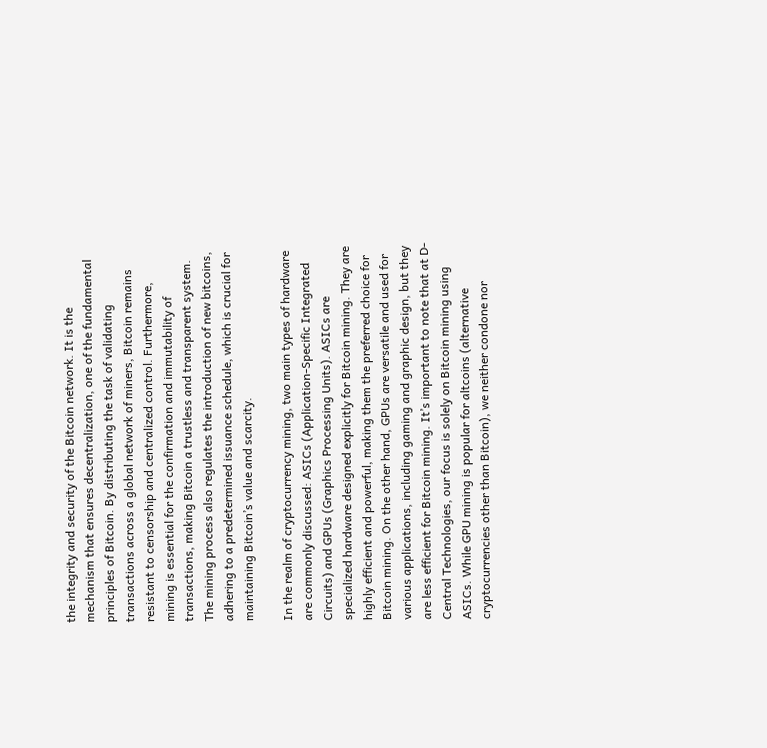the integrity and security of the Bitcoin network. It is the mechanism that ensures decentralization, one of the fundamental principles of Bitcoin. By distributing the task of validating transactions across a global network of miners, Bitcoin remains resistant to censorship and centralized control. Furthermore, mining is essential for the confirmation and immutability of transactions, making Bitcoin a trustless and transparent system. The mining process also regulates the introduction of new bitcoins, adhering to a predetermined issuance schedule, which is crucial for maintaining Bitcoin’s value and scarcity.

In the realm of cryptocurrency mining, two main types of hardware are commonly discussed: ASICs (Application-Specific Integrated Circuits) and GPUs (Graphics Processing Units). ASICs are specialized hardware designed explicitly for Bitcoin mining. They are highly efficient and powerful, making them the preferred choice for Bitcoin mining. On the other hand, GPUs are versatile and used for various applications, including gaming and graphic design, but they are less efficient for Bitcoin mining. It’s important to note that at D-Central Technologies, our focus is solely on Bitcoin mining using ASICs. While GPU mining is popular for altcoins (alternative cryptocurrencies other than Bitcoin), we neither condone nor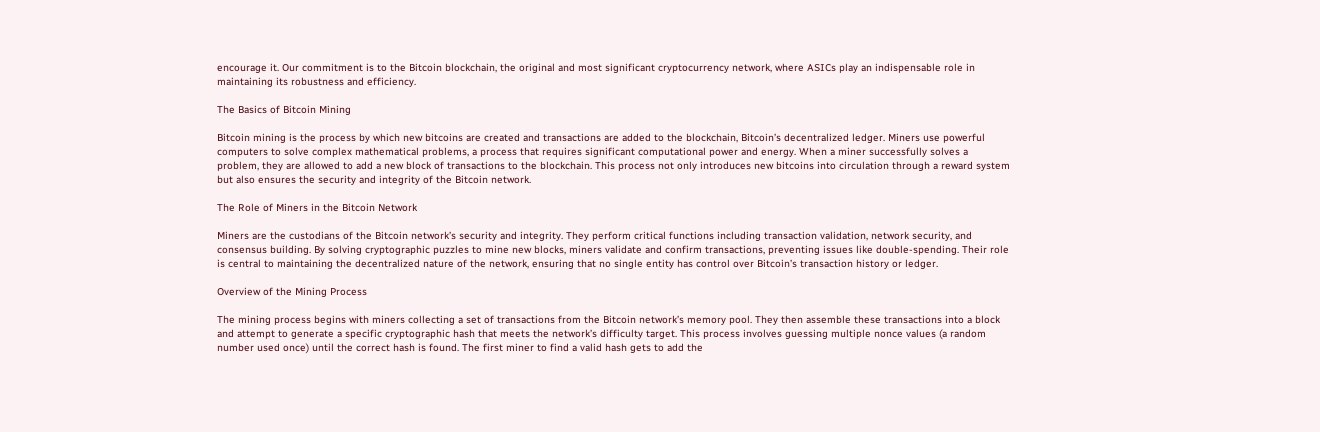encourage it. Our commitment is to the Bitcoin blockchain, the original and most significant cryptocurrency network, where ASICs play an indispensable role in maintaining its robustness and efficiency.

The Basics of Bitcoin Mining

Bitcoin mining is the process by which new bitcoins are created and transactions are added to the blockchain, Bitcoin’s decentralized ledger. Miners use powerful computers to solve complex mathematical problems, a process that requires significant computational power and energy. When a miner successfully solves a problem, they are allowed to add a new block of transactions to the blockchain. This process not only introduces new bitcoins into circulation through a reward system but also ensures the security and integrity of the Bitcoin network.

The Role of Miners in the Bitcoin Network

Miners are the custodians of the Bitcoin network’s security and integrity. They perform critical functions including transaction validation, network security, and consensus building. By solving cryptographic puzzles to mine new blocks, miners validate and confirm transactions, preventing issues like double-spending. Their role is central to maintaining the decentralized nature of the network, ensuring that no single entity has control over Bitcoin’s transaction history or ledger.

Overview of the Mining Process

The mining process begins with miners collecting a set of transactions from the Bitcoin network’s memory pool. They then assemble these transactions into a block and attempt to generate a specific cryptographic hash that meets the network’s difficulty target. This process involves guessing multiple nonce values (a random number used once) until the correct hash is found. The first miner to find a valid hash gets to add the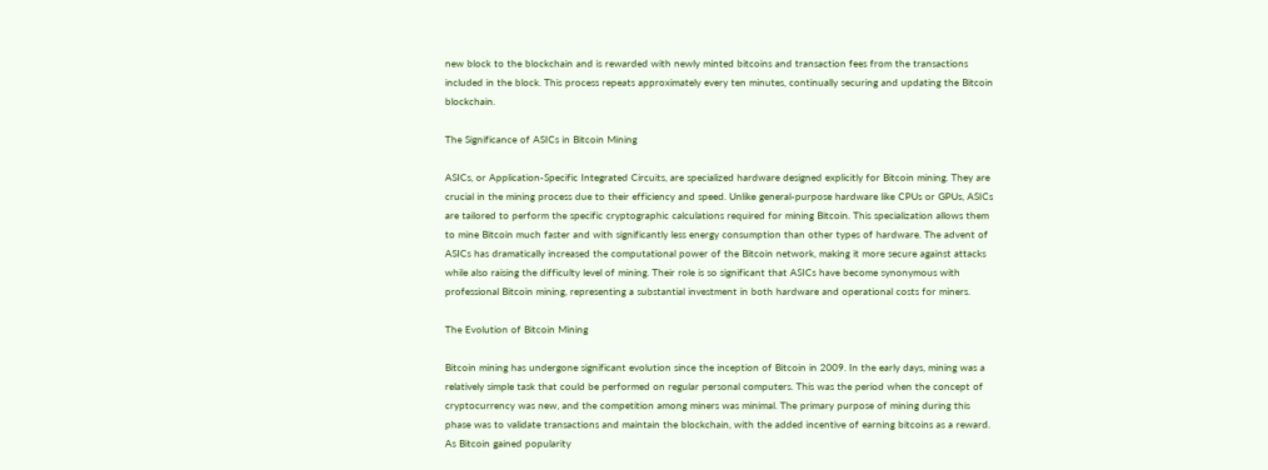new block to the blockchain and is rewarded with newly minted bitcoins and transaction fees from the transactions included in the block. This process repeats approximately every ten minutes, continually securing and updating the Bitcoin blockchain.

The Significance of ASICs in Bitcoin Mining

ASICs, or Application-Specific Integrated Circuits, are specialized hardware designed explicitly for Bitcoin mining. They are crucial in the mining process due to their efficiency and speed. Unlike general-purpose hardware like CPUs or GPUs, ASICs are tailored to perform the specific cryptographic calculations required for mining Bitcoin. This specialization allows them to mine Bitcoin much faster and with significantly less energy consumption than other types of hardware. The advent of ASICs has dramatically increased the computational power of the Bitcoin network, making it more secure against attacks while also raising the difficulty level of mining. Their role is so significant that ASICs have become synonymous with professional Bitcoin mining, representing a substantial investment in both hardware and operational costs for miners.

The Evolution of Bitcoin Mining

Bitcoin mining has undergone significant evolution since the inception of Bitcoin in 2009. In the early days, mining was a relatively simple task that could be performed on regular personal computers. This was the period when the concept of cryptocurrency was new, and the competition among miners was minimal. The primary purpose of mining during this phase was to validate transactions and maintain the blockchain, with the added incentive of earning bitcoins as a reward. As Bitcoin gained popularity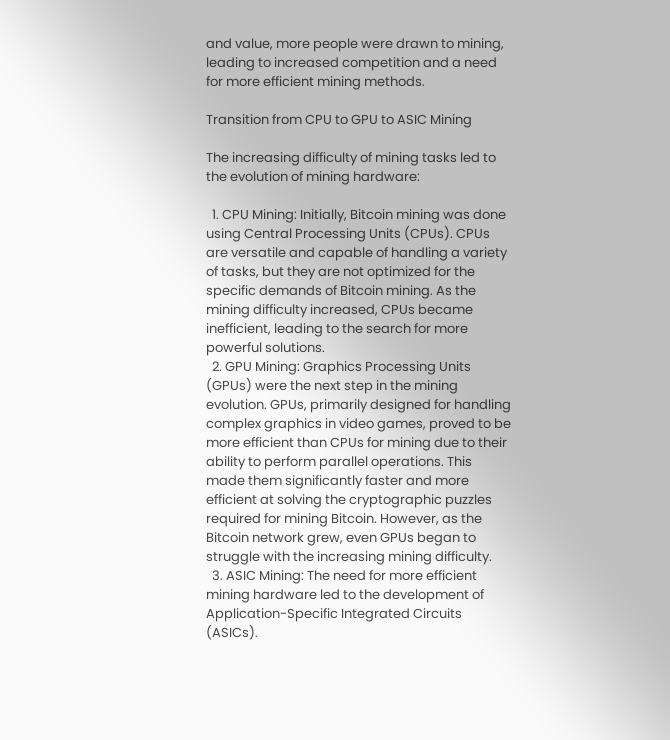and value, more people were drawn to mining, leading to increased competition and a need for more efficient mining methods.

Transition from CPU to GPU to ASIC Mining

The increasing difficulty of mining tasks led to the evolution of mining hardware:

  1. CPU Mining: Initially, Bitcoin mining was done using Central Processing Units (CPUs). CPUs are versatile and capable of handling a variety of tasks, but they are not optimized for the specific demands of Bitcoin mining. As the mining difficulty increased, CPUs became inefficient, leading to the search for more powerful solutions.
  2. GPU Mining: Graphics Processing Units (GPUs) were the next step in the mining evolution. GPUs, primarily designed for handling complex graphics in video games, proved to be more efficient than CPUs for mining due to their ability to perform parallel operations. This made them significantly faster and more efficient at solving the cryptographic puzzles required for mining Bitcoin. However, as the Bitcoin network grew, even GPUs began to struggle with the increasing mining difficulty.
  3. ASIC Mining: The need for more efficient mining hardware led to the development of Application-Specific Integrated Circuits (ASICs).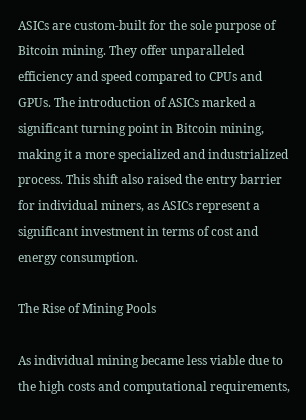ASICs are custom-built for the sole purpose of Bitcoin mining. They offer unparalleled efficiency and speed compared to CPUs and GPUs. The introduction of ASICs marked a significant turning point in Bitcoin mining, making it a more specialized and industrialized process. This shift also raised the entry barrier for individual miners, as ASICs represent a significant investment in terms of cost and energy consumption.

The Rise of Mining Pools

As individual mining became less viable due to the high costs and computational requirements,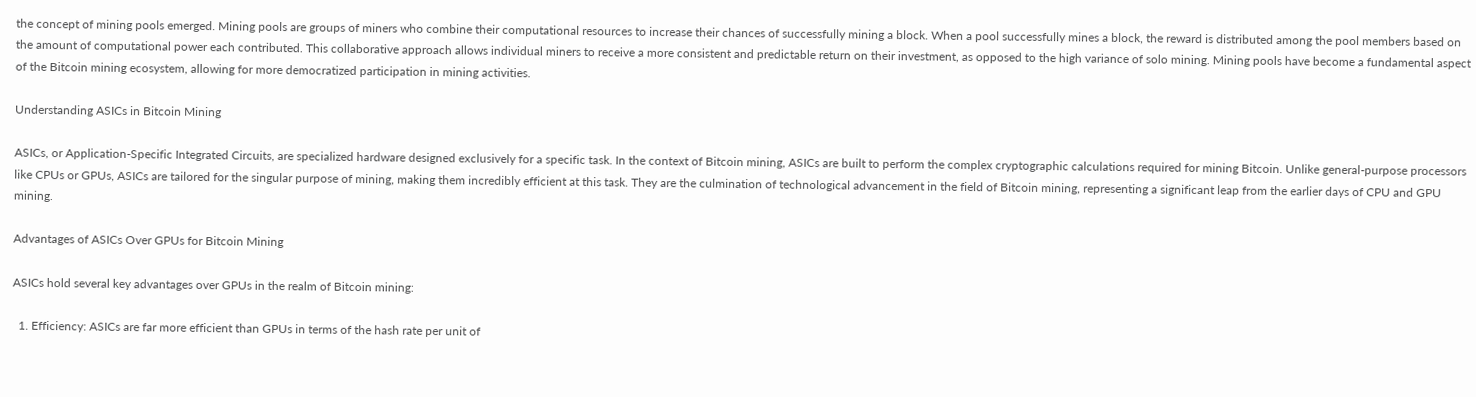the concept of mining pools emerged. Mining pools are groups of miners who combine their computational resources to increase their chances of successfully mining a block. When a pool successfully mines a block, the reward is distributed among the pool members based on the amount of computational power each contributed. This collaborative approach allows individual miners to receive a more consistent and predictable return on their investment, as opposed to the high variance of solo mining. Mining pools have become a fundamental aspect of the Bitcoin mining ecosystem, allowing for more democratized participation in mining activities.

Understanding ASICs in Bitcoin Mining

ASICs, or Application-Specific Integrated Circuits, are specialized hardware designed exclusively for a specific task. In the context of Bitcoin mining, ASICs are built to perform the complex cryptographic calculations required for mining Bitcoin. Unlike general-purpose processors like CPUs or GPUs, ASICs are tailored for the singular purpose of mining, making them incredibly efficient at this task. They are the culmination of technological advancement in the field of Bitcoin mining, representing a significant leap from the earlier days of CPU and GPU mining.

Advantages of ASICs Over GPUs for Bitcoin Mining

ASICs hold several key advantages over GPUs in the realm of Bitcoin mining:

  1. Efficiency: ASICs are far more efficient than GPUs in terms of the hash rate per unit of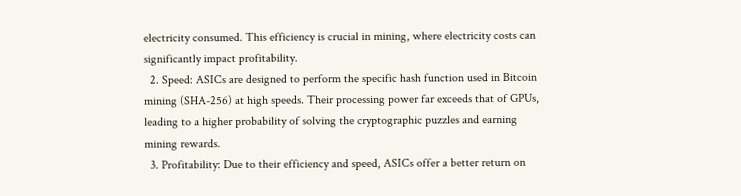electricity consumed. This efficiency is crucial in mining, where electricity costs can significantly impact profitability.
  2. Speed: ASICs are designed to perform the specific hash function used in Bitcoin mining (SHA-256) at high speeds. Their processing power far exceeds that of GPUs, leading to a higher probability of solving the cryptographic puzzles and earning mining rewards.
  3. Profitability: Due to their efficiency and speed, ASICs offer a better return on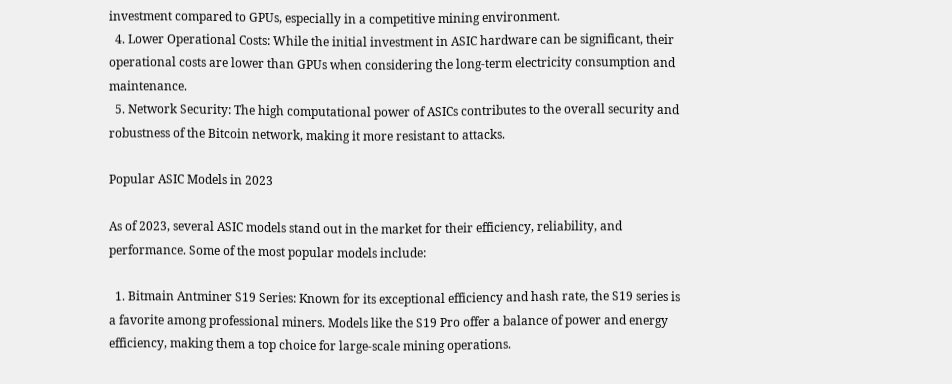investment compared to GPUs, especially in a competitive mining environment.
  4. Lower Operational Costs: While the initial investment in ASIC hardware can be significant, their operational costs are lower than GPUs when considering the long-term electricity consumption and maintenance.
  5. Network Security: The high computational power of ASICs contributes to the overall security and robustness of the Bitcoin network, making it more resistant to attacks.

Popular ASIC Models in 2023

As of 2023, several ASIC models stand out in the market for their efficiency, reliability, and performance. Some of the most popular models include:

  1. Bitmain Antminer S19 Series: Known for its exceptional efficiency and hash rate, the S19 series is a favorite among professional miners. Models like the S19 Pro offer a balance of power and energy efficiency, making them a top choice for large-scale mining operations.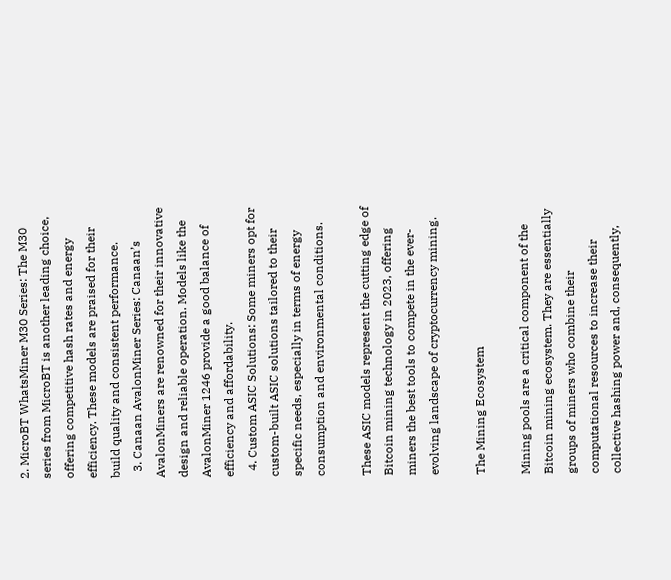2. MicroBT WhatsMiner M30 Series: The M30 series from MicroBT is another leading choice, offering competitive hash rates and energy efficiency. These models are praised for their build quality and consistent performance.
  3. Canaan AvalonMiner Series: Canaan’s AvalonMiners are renowned for their innovative design and reliable operation. Models like the AvalonMiner 1246 provide a good balance of efficiency and affordability.
  4. Custom ASIC Solutions: Some miners opt for custom-built ASIC solutions tailored to their specific needs, especially in terms of energy consumption and environmental conditions.

These ASIC models represent the cutting edge of Bitcoin mining technology in 2023, offering miners the best tools to compete in the ever-evolving landscape of cryptocurrency mining.

The Mining Ecosystem

Mining pools are a critical component of the Bitcoin mining ecosystem. They are essentially groups of miners who combine their computational resources to increase their collective hashing power and, consequently,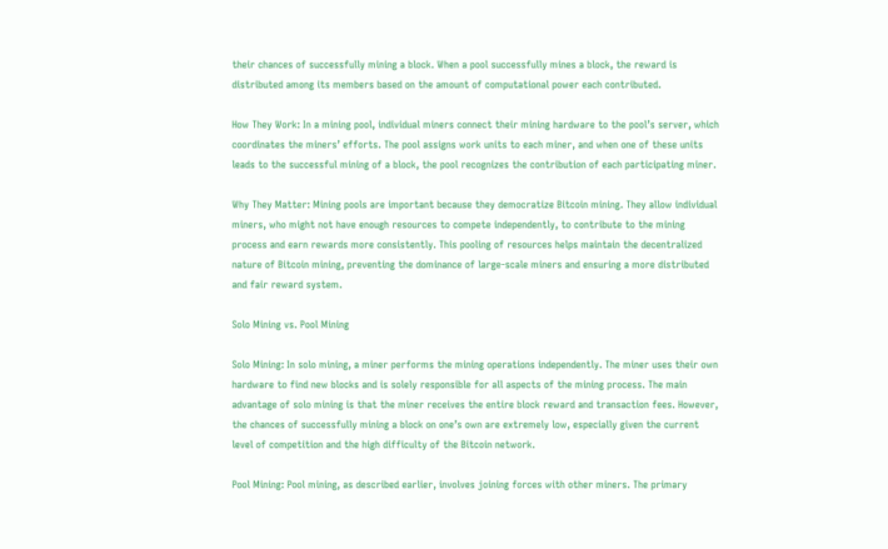their chances of successfully mining a block. When a pool successfully mines a block, the reward is distributed among its members based on the amount of computational power each contributed.

How They Work: In a mining pool, individual miners connect their mining hardware to the pool’s server, which coordinates the miners’ efforts. The pool assigns work units to each miner, and when one of these units leads to the successful mining of a block, the pool recognizes the contribution of each participating miner.

Why They Matter: Mining pools are important because they democratize Bitcoin mining. They allow individual miners, who might not have enough resources to compete independently, to contribute to the mining process and earn rewards more consistently. This pooling of resources helps maintain the decentralized nature of Bitcoin mining, preventing the dominance of large-scale miners and ensuring a more distributed and fair reward system.

Solo Mining vs. Pool Mining

Solo Mining: In solo mining, a miner performs the mining operations independently. The miner uses their own hardware to find new blocks and is solely responsible for all aspects of the mining process. The main advantage of solo mining is that the miner receives the entire block reward and transaction fees. However, the chances of successfully mining a block on one’s own are extremely low, especially given the current level of competition and the high difficulty of the Bitcoin network.

Pool Mining: Pool mining, as described earlier, involves joining forces with other miners. The primary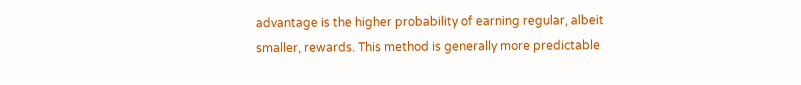advantage is the higher probability of earning regular, albeit smaller, rewards. This method is generally more predictable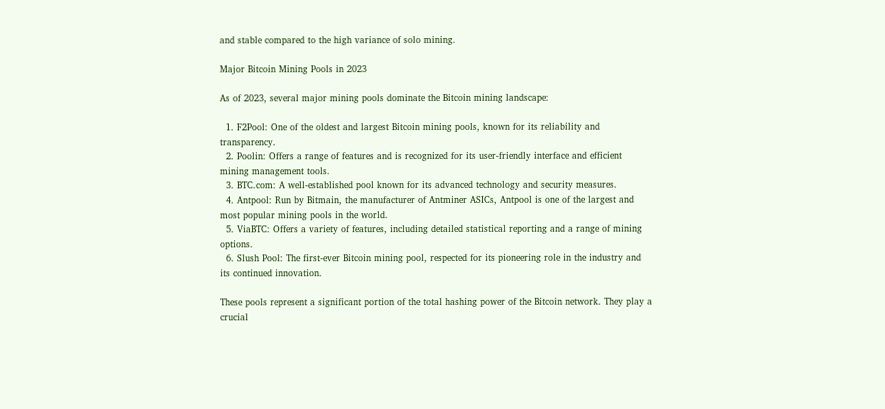and stable compared to the high variance of solo mining.

Major Bitcoin Mining Pools in 2023

As of 2023, several major mining pools dominate the Bitcoin mining landscape:

  1. F2Pool: One of the oldest and largest Bitcoin mining pools, known for its reliability and transparency.
  2. Poolin: Offers a range of features and is recognized for its user-friendly interface and efficient mining management tools.
  3. BTC.com: A well-established pool known for its advanced technology and security measures.
  4. Antpool: Run by Bitmain, the manufacturer of Antminer ASICs, Antpool is one of the largest and most popular mining pools in the world.
  5. ViaBTC: Offers a variety of features, including detailed statistical reporting and a range of mining options.
  6. Slush Pool: The first-ever Bitcoin mining pool, respected for its pioneering role in the industry and its continued innovation.

These pools represent a significant portion of the total hashing power of the Bitcoin network. They play a crucial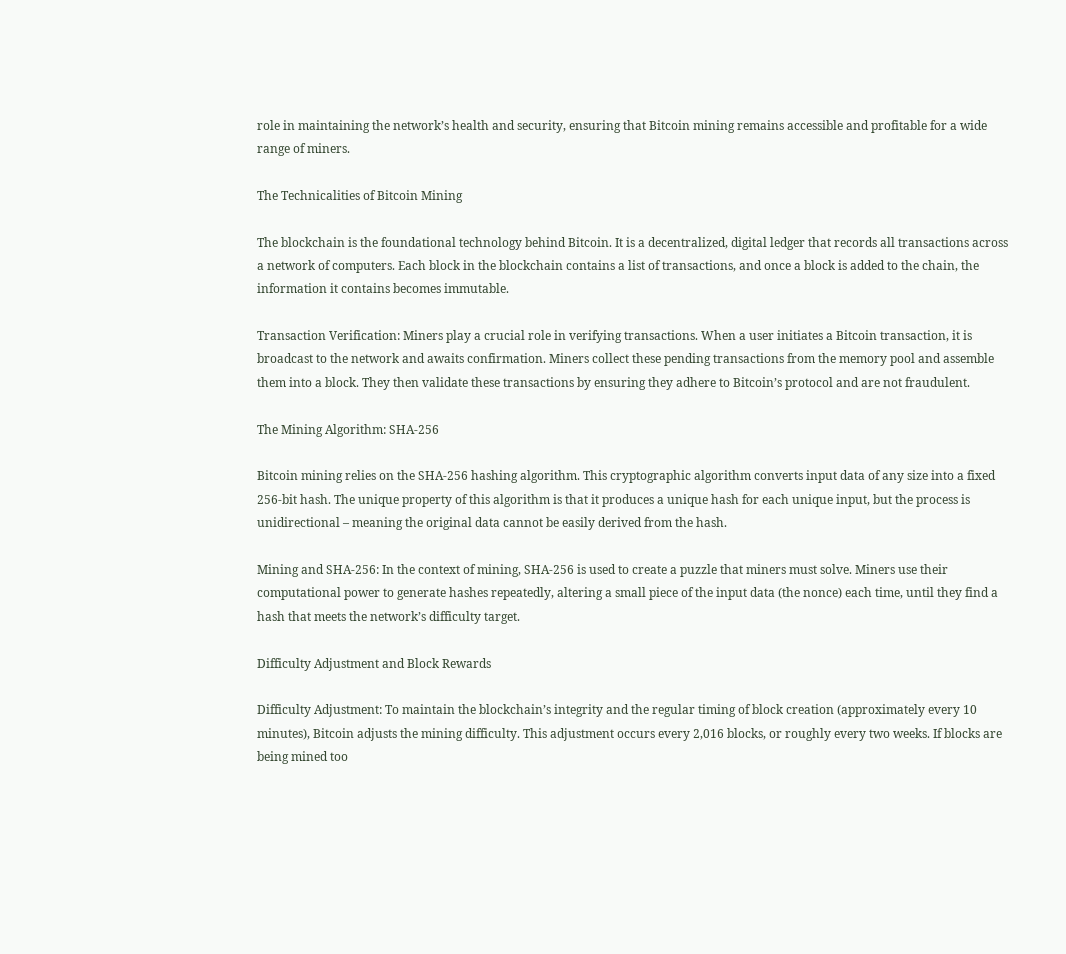role in maintaining the network’s health and security, ensuring that Bitcoin mining remains accessible and profitable for a wide range of miners.

The Technicalities of Bitcoin Mining

The blockchain is the foundational technology behind Bitcoin. It is a decentralized, digital ledger that records all transactions across a network of computers. Each block in the blockchain contains a list of transactions, and once a block is added to the chain, the information it contains becomes immutable.

Transaction Verification: Miners play a crucial role in verifying transactions. When a user initiates a Bitcoin transaction, it is broadcast to the network and awaits confirmation. Miners collect these pending transactions from the memory pool and assemble them into a block. They then validate these transactions by ensuring they adhere to Bitcoin’s protocol and are not fraudulent.

The Mining Algorithm: SHA-256

Bitcoin mining relies on the SHA-256 hashing algorithm. This cryptographic algorithm converts input data of any size into a fixed 256-bit hash. The unique property of this algorithm is that it produces a unique hash for each unique input, but the process is unidirectional – meaning the original data cannot be easily derived from the hash.

Mining and SHA-256: In the context of mining, SHA-256 is used to create a puzzle that miners must solve. Miners use their computational power to generate hashes repeatedly, altering a small piece of the input data (the nonce) each time, until they find a hash that meets the network’s difficulty target.

Difficulty Adjustment and Block Rewards

Difficulty Adjustment: To maintain the blockchain’s integrity and the regular timing of block creation (approximately every 10 minutes), Bitcoin adjusts the mining difficulty. This adjustment occurs every 2,016 blocks, or roughly every two weeks. If blocks are being mined too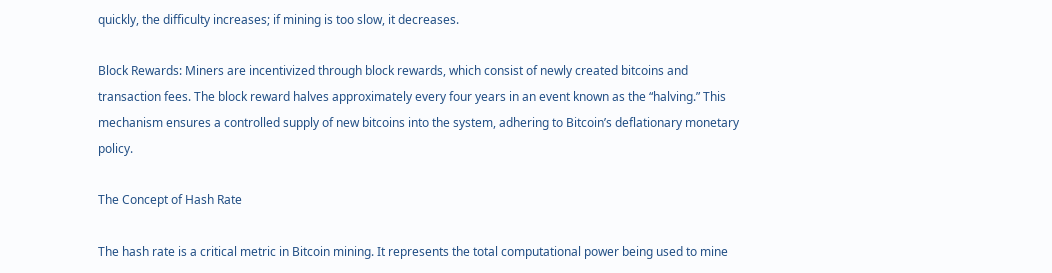quickly, the difficulty increases; if mining is too slow, it decreases.

Block Rewards: Miners are incentivized through block rewards, which consist of newly created bitcoins and transaction fees. The block reward halves approximately every four years in an event known as the “halving.” This mechanism ensures a controlled supply of new bitcoins into the system, adhering to Bitcoin’s deflationary monetary policy.

The Concept of Hash Rate

The hash rate is a critical metric in Bitcoin mining. It represents the total computational power being used to mine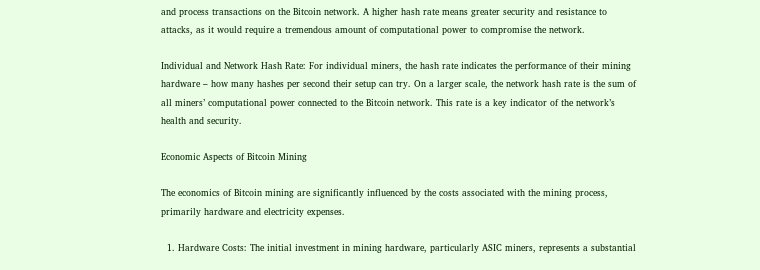and process transactions on the Bitcoin network. A higher hash rate means greater security and resistance to attacks, as it would require a tremendous amount of computational power to compromise the network.

Individual and Network Hash Rate: For individual miners, the hash rate indicates the performance of their mining hardware – how many hashes per second their setup can try. On a larger scale, the network hash rate is the sum of all miners’ computational power connected to the Bitcoin network. This rate is a key indicator of the network’s health and security.

Economic Aspects of Bitcoin Mining

The economics of Bitcoin mining are significantly influenced by the costs associated with the mining process, primarily hardware and electricity expenses.

  1. Hardware Costs: The initial investment in mining hardware, particularly ASIC miners, represents a substantial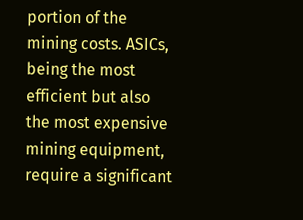portion of the mining costs. ASICs, being the most efficient but also the most expensive mining equipment, require a significant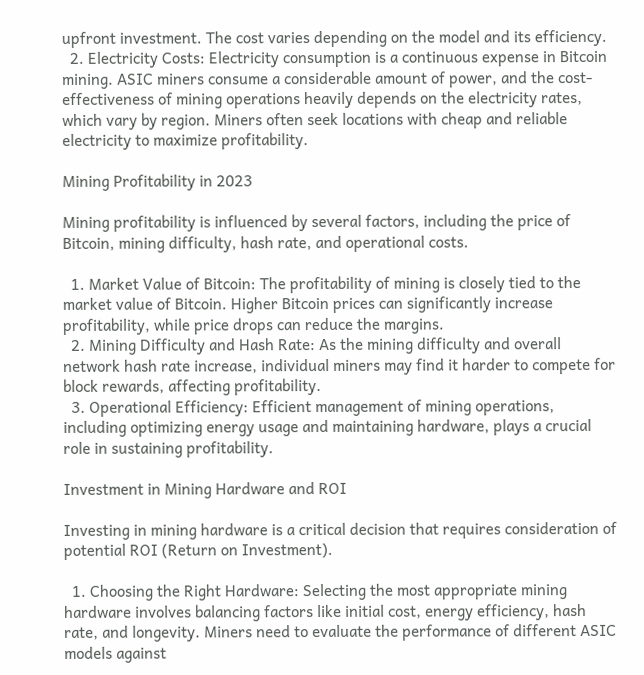upfront investment. The cost varies depending on the model and its efficiency.
  2. Electricity Costs: Electricity consumption is a continuous expense in Bitcoin mining. ASIC miners consume a considerable amount of power, and the cost-effectiveness of mining operations heavily depends on the electricity rates, which vary by region. Miners often seek locations with cheap and reliable electricity to maximize profitability.

Mining Profitability in 2023

Mining profitability is influenced by several factors, including the price of Bitcoin, mining difficulty, hash rate, and operational costs.

  1. Market Value of Bitcoin: The profitability of mining is closely tied to the market value of Bitcoin. Higher Bitcoin prices can significantly increase profitability, while price drops can reduce the margins.
  2. Mining Difficulty and Hash Rate: As the mining difficulty and overall network hash rate increase, individual miners may find it harder to compete for block rewards, affecting profitability.
  3. Operational Efficiency: Efficient management of mining operations, including optimizing energy usage and maintaining hardware, plays a crucial role in sustaining profitability.

Investment in Mining Hardware and ROI

Investing in mining hardware is a critical decision that requires consideration of potential ROI (Return on Investment).

  1. Choosing the Right Hardware: Selecting the most appropriate mining hardware involves balancing factors like initial cost, energy efficiency, hash rate, and longevity. Miners need to evaluate the performance of different ASIC models against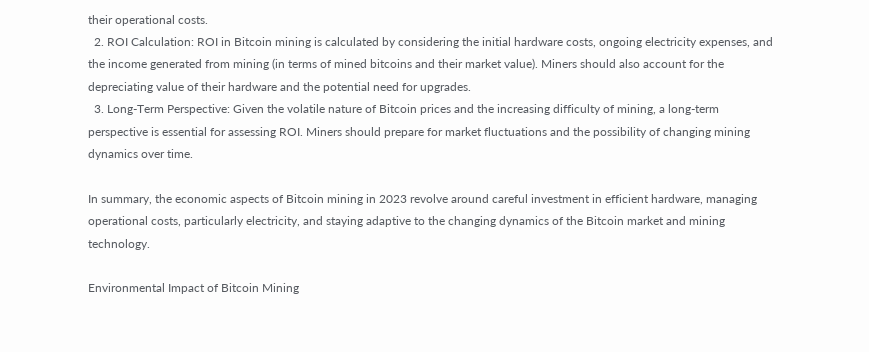their operational costs.
  2. ROI Calculation: ROI in Bitcoin mining is calculated by considering the initial hardware costs, ongoing electricity expenses, and the income generated from mining (in terms of mined bitcoins and their market value). Miners should also account for the depreciating value of their hardware and the potential need for upgrades.
  3. Long-Term Perspective: Given the volatile nature of Bitcoin prices and the increasing difficulty of mining, a long-term perspective is essential for assessing ROI. Miners should prepare for market fluctuations and the possibility of changing mining dynamics over time.

In summary, the economic aspects of Bitcoin mining in 2023 revolve around careful investment in efficient hardware, managing operational costs, particularly electricity, and staying adaptive to the changing dynamics of the Bitcoin market and mining technology.

Environmental Impact of Bitcoin Mining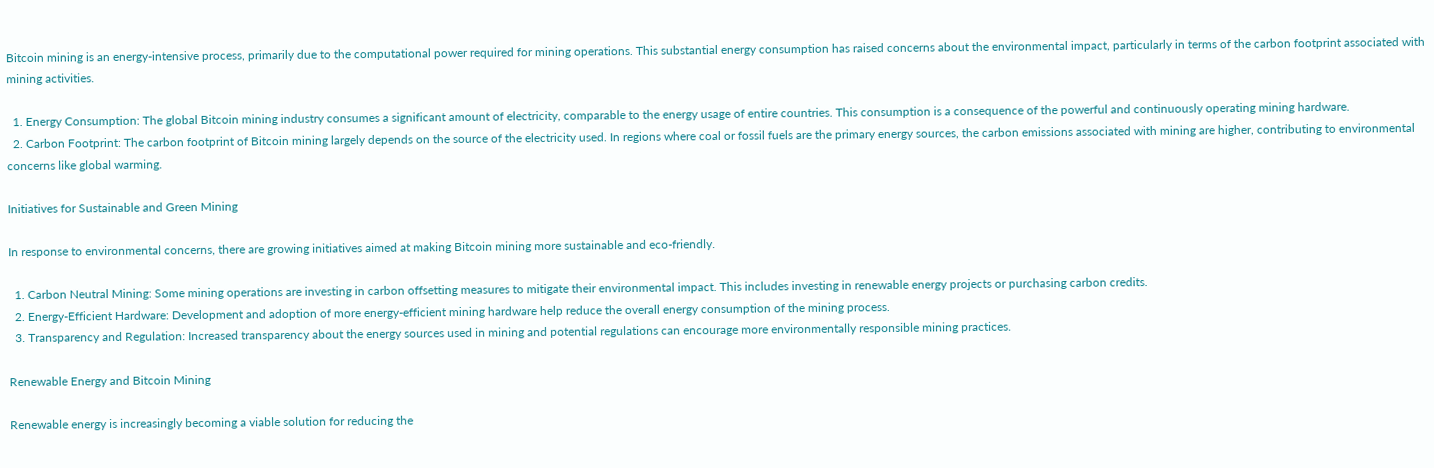Bitcoin mining is an energy-intensive process, primarily due to the computational power required for mining operations. This substantial energy consumption has raised concerns about the environmental impact, particularly in terms of the carbon footprint associated with mining activities.

  1. Energy Consumption: The global Bitcoin mining industry consumes a significant amount of electricity, comparable to the energy usage of entire countries. This consumption is a consequence of the powerful and continuously operating mining hardware.
  2. Carbon Footprint: The carbon footprint of Bitcoin mining largely depends on the source of the electricity used. In regions where coal or fossil fuels are the primary energy sources, the carbon emissions associated with mining are higher, contributing to environmental concerns like global warming.

Initiatives for Sustainable and Green Mining

In response to environmental concerns, there are growing initiatives aimed at making Bitcoin mining more sustainable and eco-friendly.

  1. Carbon Neutral Mining: Some mining operations are investing in carbon offsetting measures to mitigate their environmental impact. This includes investing in renewable energy projects or purchasing carbon credits.
  2. Energy-Efficient Hardware: Development and adoption of more energy-efficient mining hardware help reduce the overall energy consumption of the mining process.
  3. Transparency and Regulation: Increased transparency about the energy sources used in mining and potential regulations can encourage more environmentally responsible mining practices.

Renewable Energy and Bitcoin Mining

Renewable energy is increasingly becoming a viable solution for reducing the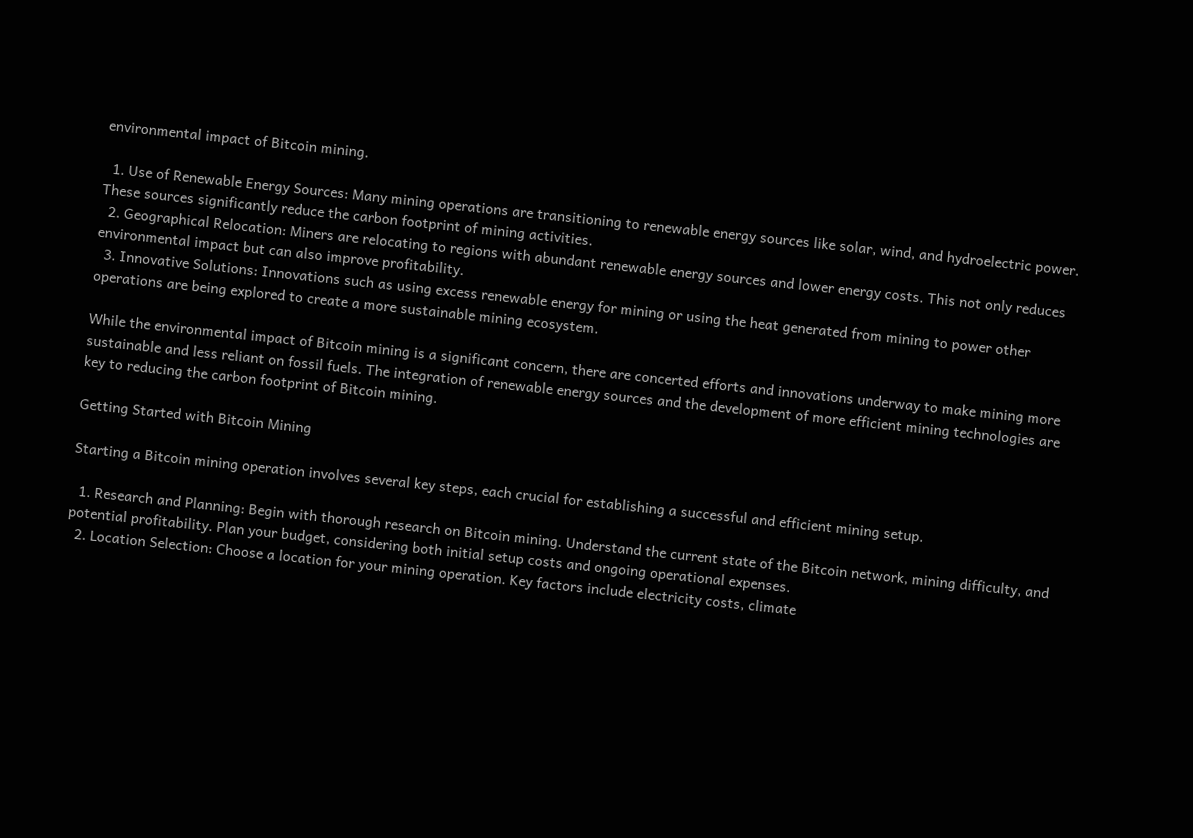environmental impact of Bitcoin mining.

  1. Use of Renewable Energy Sources: Many mining operations are transitioning to renewable energy sources like solar, wind, and hydroelectric power. These sources significantly reduce the carbon footprint of mining activities.
  2. Geographical Relocation: Miners are relocating to regions with abundant renewable energy sources and lower energy costs. This not only reduces environmental impact but can also improve profitability.
  3. Innovative Solutions: Innovations such as using excess renewable energy for mining or using the heat generated from mining to power other operations are being explored to create a more sustainable mining ecosystem.

While the environmental impact of Bitcoin mining is a significant concern, there are concerted efforts and innovations underway to make mining more sustainable and less reliant on fossil fuels. The integration of renewable energy sources and the development of more efficient mining technologies are key to reducing the carbon footprint of Bitcoin mining.

Getting Started with Bitcoin Mining

Starting a Bitcoin mining operation involves several key steps, each crucial for establishing a successful and efficient mining setup.

  1. Research and Planning: Begin with thorough research on Bitcoin mining. Understand the current state of the Bitcoin network, mining difficulty, and potential profitability. Plan your budget, considering both initial setup costs and ongoing operational expenses.
  2. Location Selection: Choose a location for your mining operation. Key factors include electricity costs, climate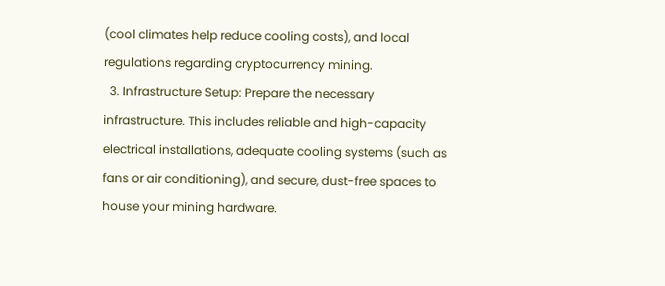(cool climates help reduce cooling costs), and local regulations regarding cryptocurrency mining.
  3. Infrastructure Setup: Prepare the necessary infrastructure. This includes reliable and high-capacity electrical installations, adequate cooling systems (such as fans or air conditioning), and secure, dust-free spaces to house your mining hardware.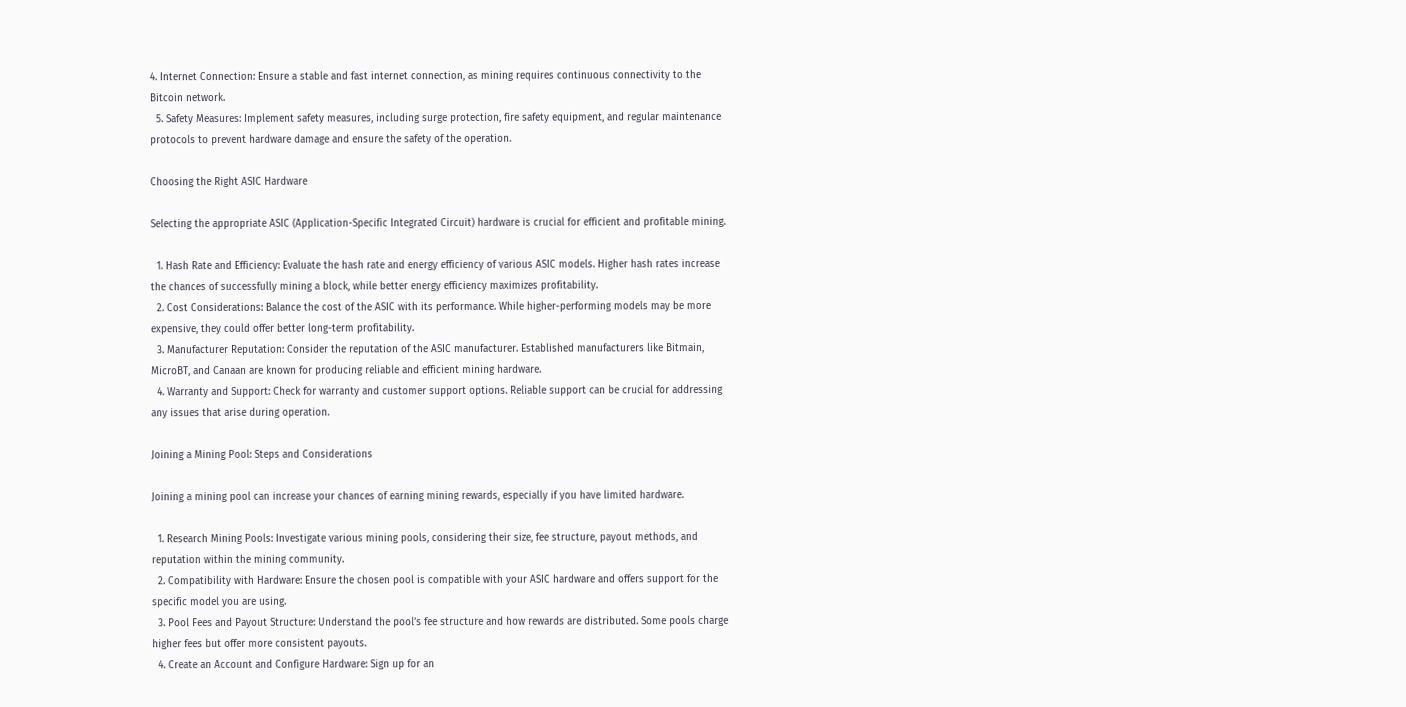4. Internet Connection: Ensure a stable and fast internet connection, as mining requires continuous connectivity to the Bitcoin network.
  5. Safety Measures: Implement safety measures, including surge protection, fire safety equipment, and regular maintenance protocols to prevent hardware damage and ensure the safety of the operation.

Choosing the Right ASIC Hardware

Selecting the appropriate ASIC (Application-Specific Integrated Circuit) hardware is crucial for efficient and profitable mining.

  1. Hash Rate and Efficiency: Evaluate the hash rate and energy efficiency of various ASIC models. Higher hash rates increase the chances of successfully mining a block, while better energy efficiency maximizes profitability.
  2. Cost Considerations: Balance the cost of the ASIC with its performance. While higher-performing models may be more expensive, they could offer better long-term profitability.
  3. Manufacturer Reputation: Consider the reputation of the ASIC manufacturer. Established manufacturers like Bitmain, MicroBT, and Canaan are known for producing reliable and efficient mining hardware.
  4. Warranty and Support: Check for warranty and customer support options. Reliable support can be crucial for addressing any issues that arise during operation.

Joining a Mining Pool: Steps and Considerations

Joining a mining pool can increase your chances of earning mining rewards, especially if you have limited hardware.

  1. Research Mining Pools: Investigate various mining pools, considering their size, fee structure, payout methods, and reputation within the mining community.
  2. Compatibility with Hardware: Ensure the chosen pool is compatible with your ASIC hardware and offers support for the specific model you are using.
  3. Pool Fees and Payout Structure: Understand the pool’s fee structure and how rewards are distributed. Some pools charge higher fees but offer more consistent payouts.
  4. Create an Account and Configure Hardware: Sign up for an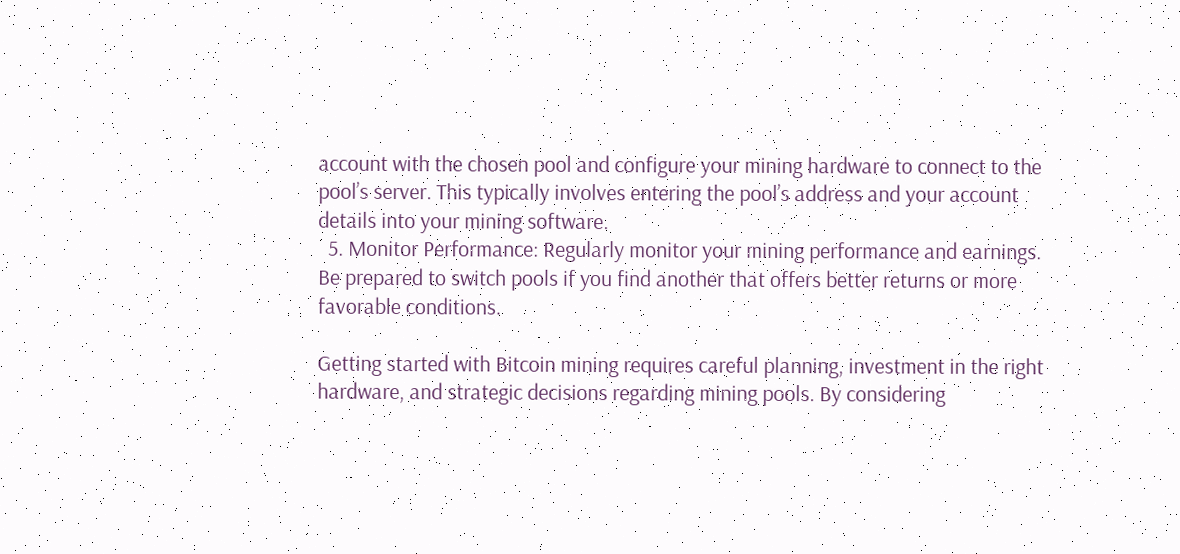account with the chosen pool and configure your mining hardware to connect to the pool’s server. This typically involves entering the pool’s address and your account details into your mining software.
  5. Monitor Performance: Regularly monitor your mining performance and earnings. Be prepared to switch pools if you find another that offers better returns or more favorable conditions.

Getting started with Bitcoin mining requires careful planning, investment in the right hardware, and strategic decisions regarding mining pools. By considering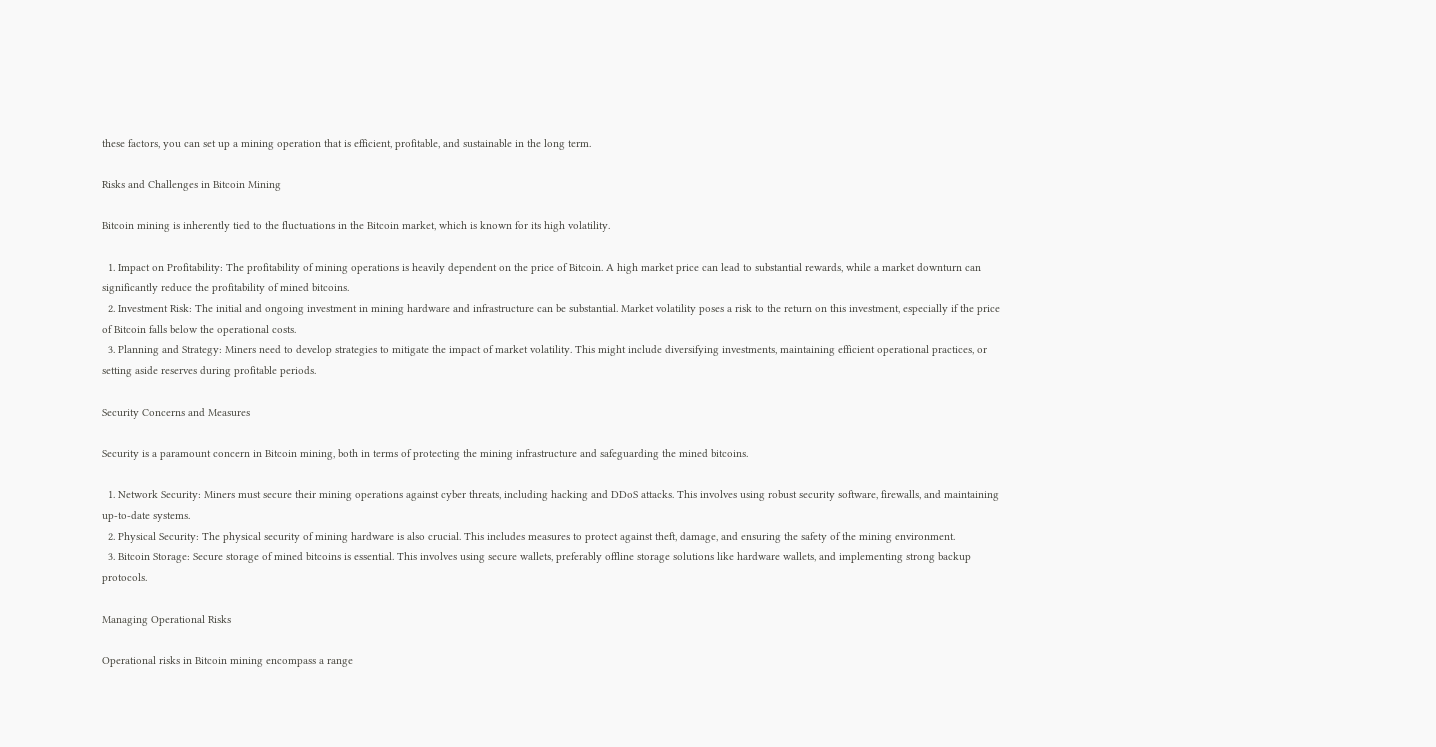these factors, you can set up a mining operation that is efficient, profitable, and sustainable in the long term.

Risks and Challenges in Bitcoin Mining

Bitcoin mining is inherently tied to the fluctuations in the Bitcoin market, which is known for its high volatility.

  1. Impact on Profitability: The profitability of mining operations is heavily dependent on the price of Bitcoin. A high market price can lead to substantial rewards, while a market downturn can significantly reduce the profitability of mined bitcoins.
  2. Investment Risk: The initial and ongoing investment in mining hardware and infrastructure can be substantial. Market volatility poses a risk to the return on this investment, especially if the price of Bitcoin falls below the operational costs.
  3. Planning and Strategy: Miners need to develop strategies to mitigate the impact of market volatility. This might include diversifying investments, maintaining efficient operational practices, or setting aside reserves during profitable periods.

Security Concerns and Measures

Security is a paramount concern in Bitcoin mining, both in terms of protecting the mining infrastructure and safeguarding the mined bitcoins.

  1. Network Security: Miners must secure their mining operations against cyber threats, including hacking and DDoS attacks. This involves using robust security software, firewalls, and maintaining up-to-date systems.
  2. Physical Security: The physical security of mining hardware is also crucial. This includes measures to protect against theft, damage, and ensuring the safety of the mining environment.
  3. Bitcoin Storage: Secure storage of mined bitcoins is essential. This involves using secure wallets, preferably offline storage solutions like hardware wallets, and implementing strong backup protocols.

Managing Operational Risks

Operational risks in Bitcoin mining encompass a range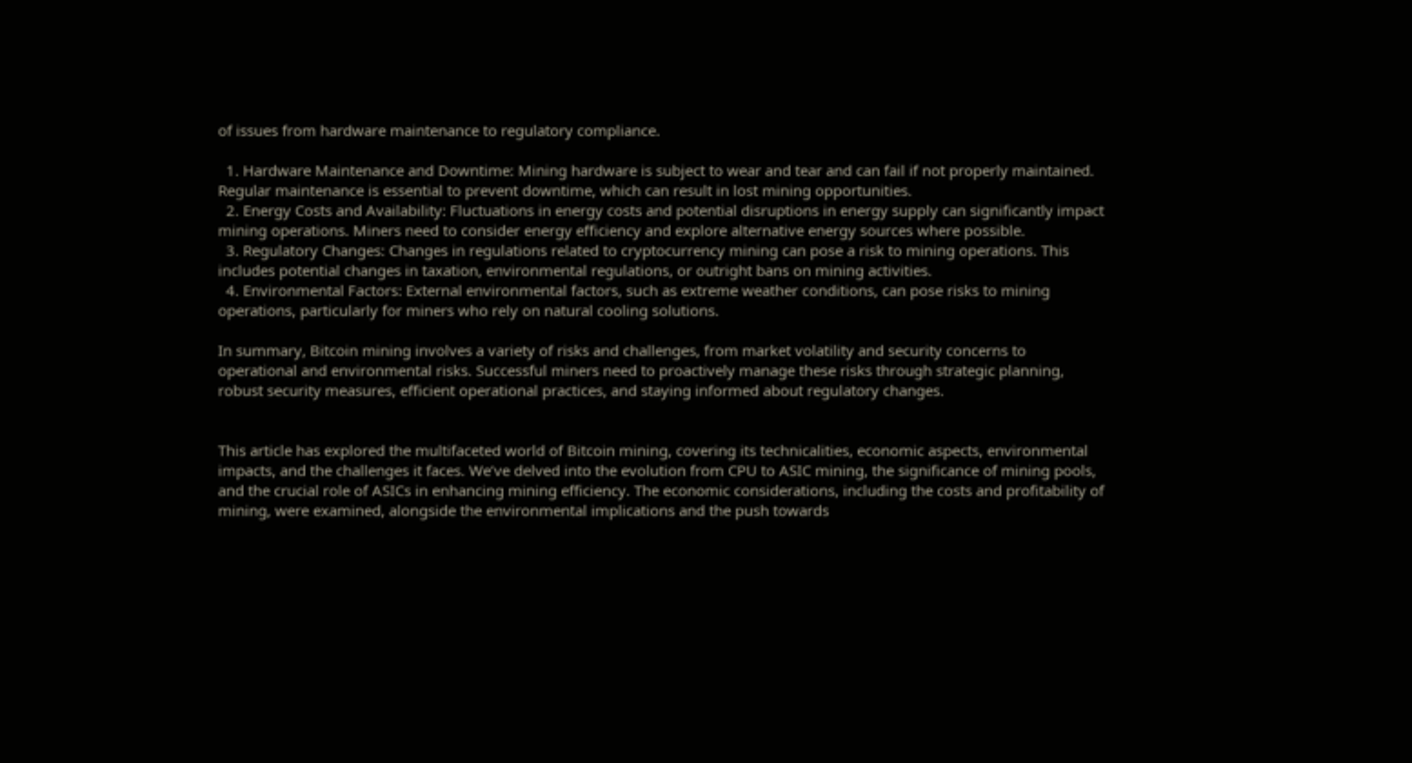of issues from hardware maintenance to regulatory compliance.

  1. Hardware Maintenance and Downtime: Mining hardware is subject to wear and tear and can fail if not properly maintained. Regular maintenance is essential to prevent downtime, which can result in lost mining opportunities.
  2. Energy Costs and Availability: Fluctuations in energy costs and potential disruptions in energy supply can significantly impact mining operations. Miners need to consider energy efficiency and explore alternative energy sources where possible.
  3. Regulatory Changes: Changes in regulations related to cryptocurrency mining can pose a risk to mining operations. This includes potential changes in taxation, environmental regulations, or outright bans on mining activities.
  4. Environmental Factors: External environmental factors, such as extreme weather conditions, can pose risks to mining operations, particularly for miners who rely on natural cooling solutions.

In summary, Bitcoin mining involves a variety of risks and challenges, from market volatility and security concerns to operational and environmental risks. Successful miners need to proactively manage these risks through strategic planning, robust security measures, efficient operational practices, and staying informed about regulatory changes.


This article has explored the multifaceted world of Bitcoin mining, covering its technicalities, economic aspects, environmental impacts, and the challenges it faces. We’ve delved into the evolution from CPU to ASIC mining, the significance of mining pools, and the crucial role of ASICs in enhancing mining efficiency. The economic considerations, including the costs and profitability of mining, were examined, alongside the environmental implications and the push towards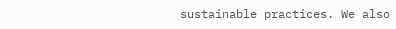sustainable practices. We also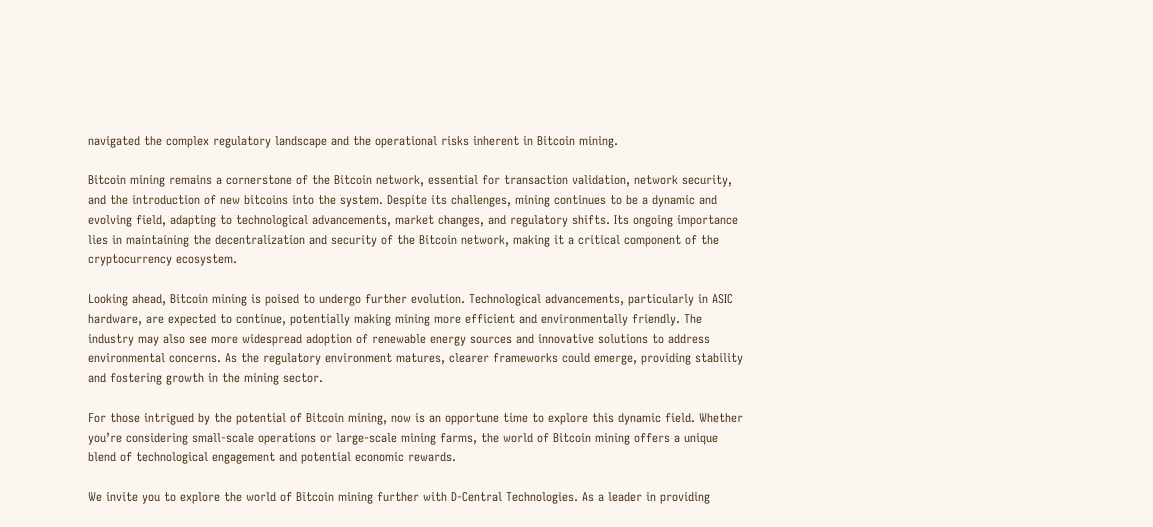navigated the complex regulatory landscape and the operational risks inherent in Bitcoin mining.

Bitcoin mining remains a cornerstone of the Bitcoin network, essential for transaction validation, network security, and the introduction of new bitcoins into the system. Despite its challenges, mining continues to be a dynamic and evolving field, adapting to technological advancements, market changes, and regulatory shifts. Its ongoing importance lies in maintaining the decentralization and security of the Bitcoin network, making it a critical component of the cryptocurrency ecosystem.

Looking ahead, Bitcoin mining is poised to undergo further evolution. Technological advancements, particularly in ASIC hardware, are expected to continue, potentially making mining more efficient and environmentally friendly. The industry may also see more widespread adoption of renewable energy sources and innovative solutions to address environmental concerns. As the regulatory environment matures, clearer frameworks could emerge, providing stability and fostering growth in the mining sector.

For those intrigued by the potential of Bitcoin mining, now is an opportune time to explore this dynamic field. Whether you’re considering small-scale operations or large-scale mining farms, the world of Bitcoin mining offers a unique blend of technological engagement and potential economic rewards.

We invite you to explore the world of Bitcoin mining further with D-Central Technologies. As a leader in providing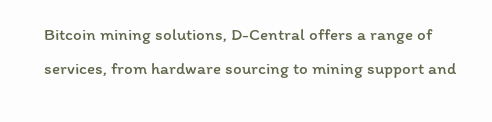Bitcoin mining solutions, D-Central offers a range of services, from hardware sourcing to mining support and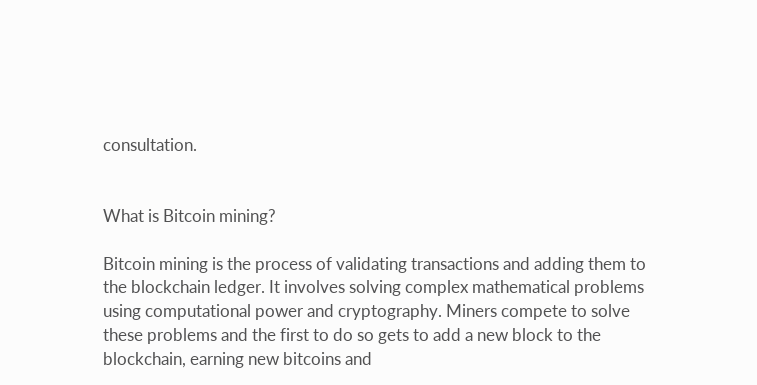consultation.


What is Bitcoin mining?

Bitcoin mining is the process of validating transactions and adding them to the blockchain ledger. It involves solving complex mathematical problems using computational power and cryptography. Miners compete to solve these problems and the first to do so gets to add a new block to the blockchain, earning new bitcoins and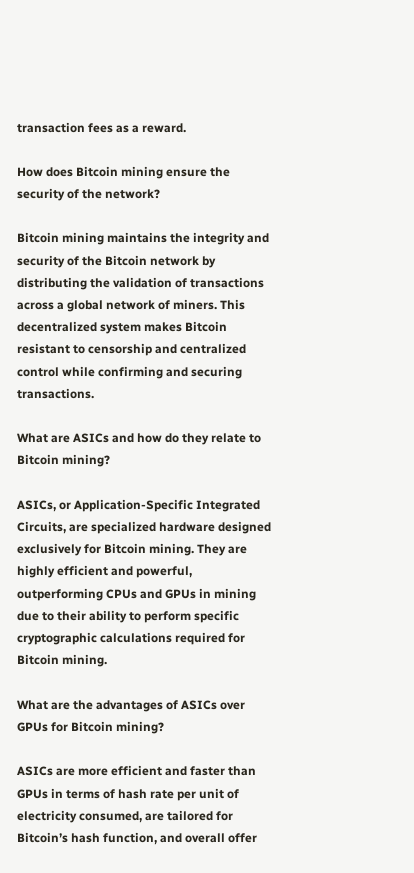transaction fees as a reward.

How does Bitcoin mining ensure the security of the network?

Bitcoin mining maintains the integrity and security of the Bitcoin network by distributing the validation of transactions across a global network of miners. This decentralized system makes Bitcoin resistant to censorship and centralized control while confirming and securing transactions.

What are ASICs and how do they relate to Bitcoin mining?

ASICs, or Application-Specific Integrated Circuits, are specialized hardware designed exclusively for Bitcoin mining. They are highly efficient and powerful, outperforming CPUs and GPUs in mining due to their ability to perform specific cryptographic calculations required for Bitcoin mining.

What are the advantages of ASICs over GPUs for Bitcoin mining?

ASICs are more efficient and faster than GPUs in terms of hash rate per unit of electricity consumed, are tailored for Bitcoin’s hash function, and overall offer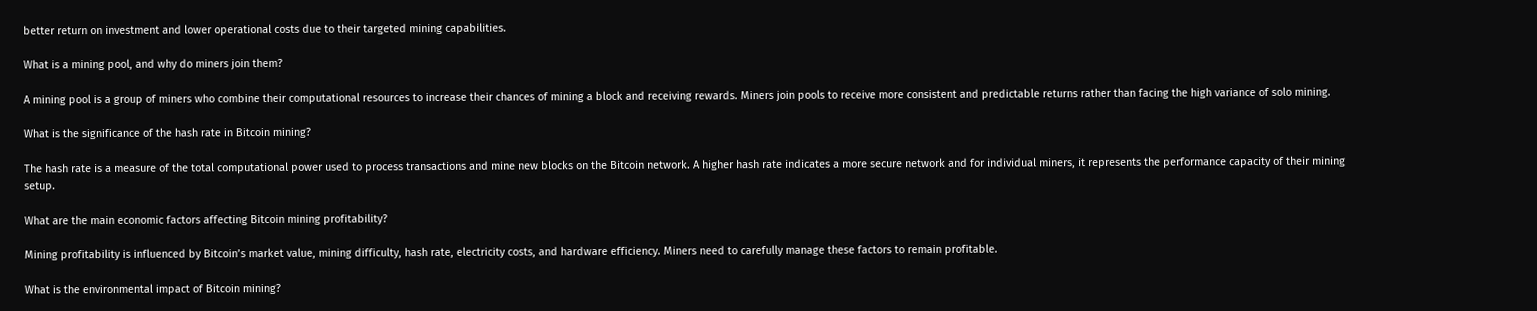better return on investment and lower operational costs due to their targeted mining capabilities.

What is a mining pool, and why do miners join them?

A mining pool is a group of miners who combine their computational resources to increase their chances of mining a block and receiving rewards. Miners join pools to receive more consistent and predictable returns rather than facing the high variance of solo mining.

What is the significance of the hash rate in Bitcoin mining?

The hash rate is a measure of the total computational power used to process transactions and mine new blocks on the Bitcoin network. A higher hash rate indicates a more secure network and for individual miners, it represents the performance capacity of their mining setup.

What are the main economic factors affecting Bitcoin mining profitability?

Mining profitability is influenced by Bitcoin’s market value, mining difficulty, hash rate, electricity costs, and hardware efficiency. Miners need to carefully manage these factors to remain profitable.

What is the environmental impact of Bitcoin mining?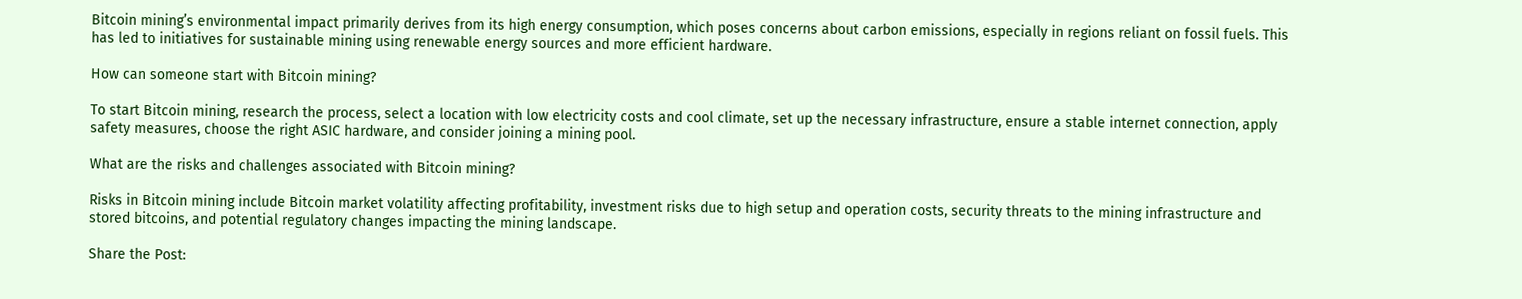Bitcoin mining’s environmental impact primarily derives from its high energy consumption, which poses concerns about carbon emissions, especially in regions reliant on fossil fuels. This has led to initiatives for sustainable mining using renewable energy sources and more efficient hardware.

How can someone start with Bitcoin mining?

To start Bitcoin mining, research the process, select a location with low electricity costs and cool climate, set up the necessary infrastructure, ensure a stable internet connection, apply safety measures, choose the right ASIC hardware, and consider joining a mining pool.

What are the risks and challenges associated with Bitcoin mining?

Risks in Bitcoin mining include Bitcoin market volatility affecting profitability, investment risks due to high setup and operation costs, security threats to the mining infrastructure and stored bitcoins, and potential regulatory changes impacting the mining landscape.

Share the Post: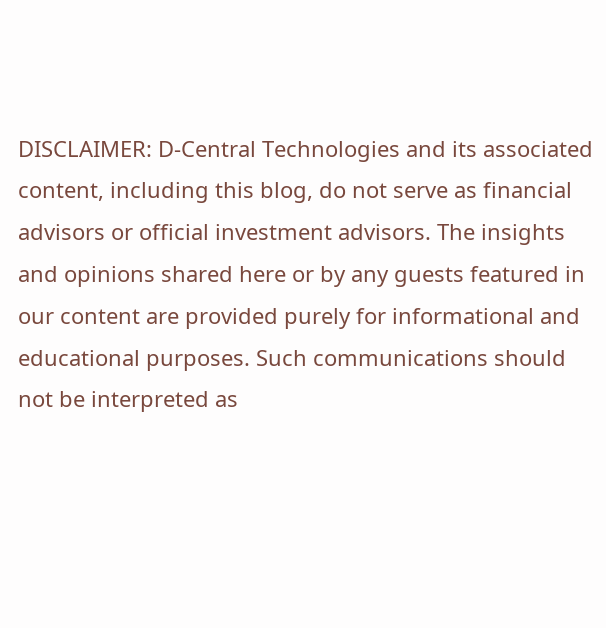DISCLAIMER: D-Central Technologies and its associated content, including this blog, do not serve as financial advisors or official investment advisors. The insights and opinions shared here or by any guests featured in our content are provided purely for informational and educational purposes. Such communications should not be interpreted as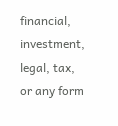financial, investment, legal, tax, or any form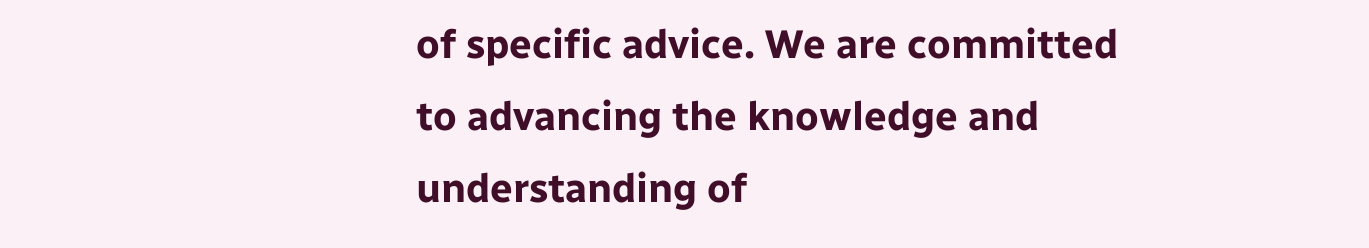of specific advice. We are committed to advancing the knowledge and understanding of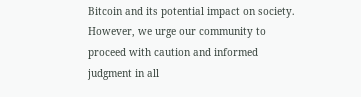Bitcoin and its potential impact on society. However, we urge our community to proceed with caution and informed judgment in all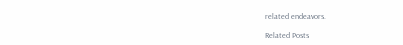related endeavors.

Related Posts